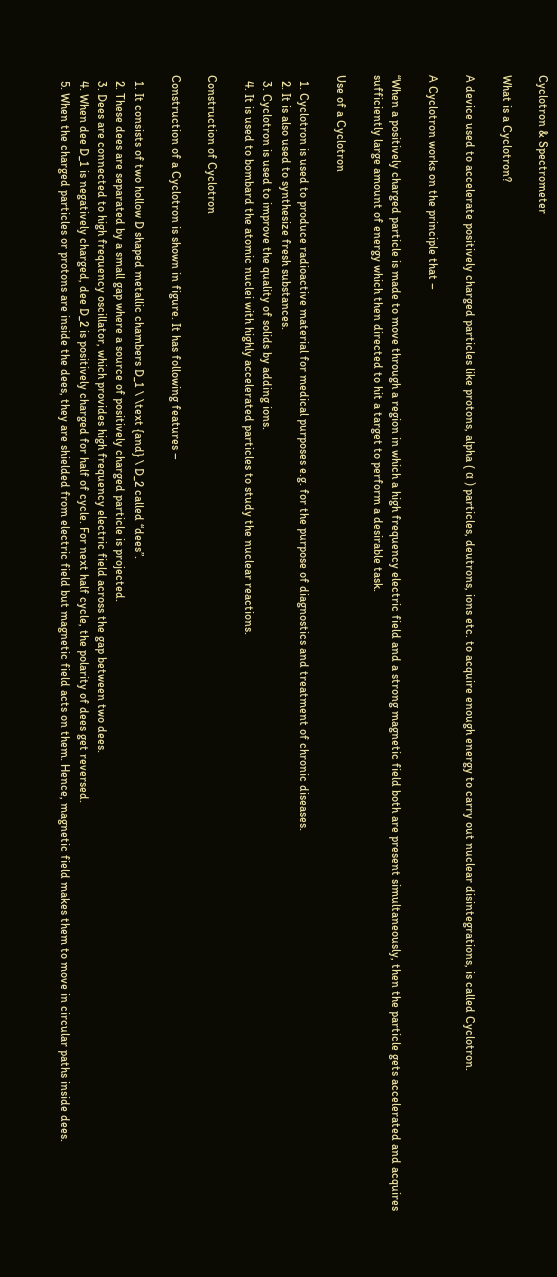Cyclotron & Spectrometer

What is a Cyclotron?

A device used to accelerate positively charged particles like protons, alpha ( α ) particles, deutrons, ions etc. to acquire enough energy to carry out nuclear disintegrations, is called Cyclotron.

A Cyclotron works on the principle that –

“When a positively charged particle is made to move through a region in which a high frequency electric field and a strong magnetic field both are present simultaneously, then the particle gets accelerated and acquires sufficiently large amount of energy which then directed to hit a target to perform a desirable task.

Use of a Cyclotron

  1. Cyclotron is used to produce radioactive material for medical purposes e.g. for the purpose of diagnostics and treatment of chronic diseases.
  2. It is also used to synthesize fresh substances.
  3. Cyclotron is used to improve the quality of solids by adding ions.
  4. It is used to bombard the atomic nuclei with highly accelerated particles to study the nuclear reactions.

Construction of Cyclotron

Construction of a Cyclotron is shown in figure. It has following features –

  1. It consists of two hollow D shaped metallic chambers D_1 \ \text {and} \ D_2 called “dees”.
  2. These dees are separated by a small gap where a source of positively charged particle is projected.
  3. Dees are connected to high frequency oscillator, which provides high frequency electric field across the gap between two dees.
  4. When dee D_1 is negatively charged, dee D_2 is positively charged for half of cycle. For next half cycle, the polarity of dees get reversed.
  5. When the charged particles or protons are inside the dees, they are shielded from electric field but magnetic field acts on them. Hence, magnetic field makes them to move in circular paths inside dees.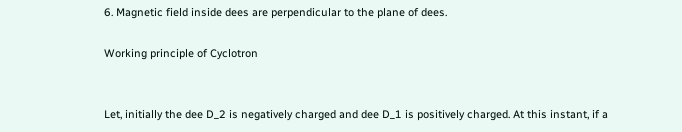6. Magnetic field inside dees are perpendicular to the plane of dees.

Working principle of Cyclotron


Let, initially the dee D_2 is negatively charged and dee D_1 is positively charged. At this instant, if a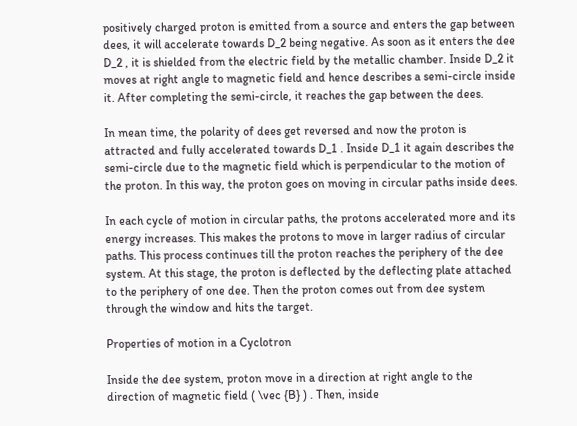positively charged proton is emitted from a source and enters the gap between dees, it will accelerate towards D_2 being negative. As soon as it enters the dee D_2 , it is shielded from the electric field by the metallic chamber. Inside D_2 it moves at right angle to magnetic field and hence describes a semi-circle inside it. After completing the semi-circle, it reaches the gap between the dees.

In mean time, the polarity of dees get reversed and now the proton is attracted and fully accelerated towards D_1 . Inside D_1 it again describes the semi-circle due to the magnetic field which is perpendicular to the motion of the proton. In this way, the proton goes on moving in circular paths inside dees.

In each cycle of motion in circular paths, the protons accelerated more and its energy increases. This makes the protons to move in larger radius of circular paths. This process continues till the proton reaches the periphery of the dee system. At this stage, the proton is deflected by the deflecting plate attached to the periphery of one dee. Then the proton comes out from dee system through the window and hits the target.

Properties of motion in a Cyclotron

Inside the dee system, proton move in a direction at right angle to the direction of magnetic field ( \vec {B} ) . Then, inside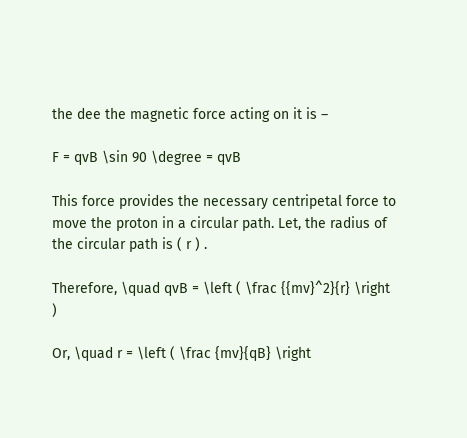the dee the magnetic force acting on it is –

F = qvB \sin 90 \degree = qvB

This force provides the necessary centripetal force to move the proton in a circular path. Let, the radius of the circular path is ( r ) .

Therefore, \quad qvB = \left ( \frac {{mv}^2}{r} \right )

Or, \quad r = \left ( \frac {mv}{qB} \right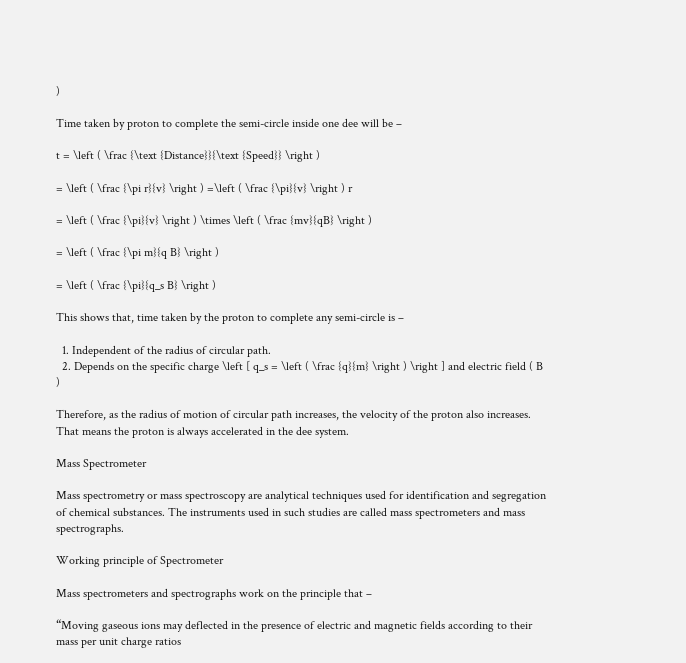)

Time taken by proton to complete the semi-circle inside one dee will be –

t = \left ( \frac {\text {Distance}}{\text {Speed}} \right )

= \left ( \frac {\pi r}{v} \right ) =\left ( \frac {\pi}{v} \right ) r

= \left ( \frac {\pi}{v} \right ) \times \left ( \frac {mv}{qB} \right )

= \left ( \frac {\pi m}{q B} \right )

= \left ( \frac {\pi}{q_s B} \right )

This shows that, time taken by the proton to complete any semi-circle is –

  1. Independent of the radius of circular path.
  2. Depends on the specific charge \left [ q_s = \left ( \frac {q}{m} \right ) \right ] and electric field ( B )

Therefore, as the radius of motion of circular path increases, the velocity of the proton also increases. That means the proton is always accelerated in the dee system.

Mass Spectrometer

Mass spectrometry or mass spectroscopy are analytical techniques used for identification and segregation of chemical substances. The instruments used in such studies are called mass spectrometers and mass spectrographs.

Working principle of Spectrometer

Mass spectrometers and spectrographs work on the principle that –

“Moving gaseous ions may deflected in the presence of electric and magnetic fields according to their mass per unit charge ratios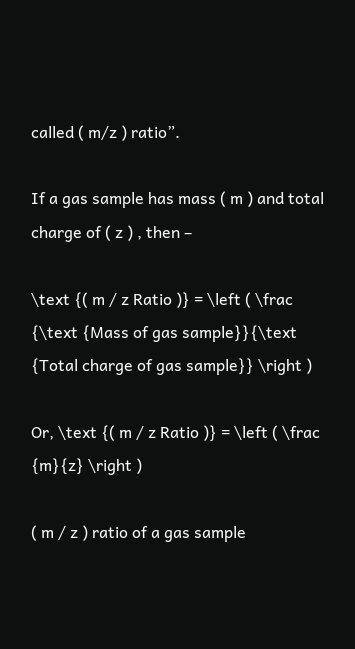called ( m/z ) ratio”.

If a gas sample has mass ( m ) and total charge of ( z ) , then –

\text {( m / z Ratio )} = \left ( \frac {\text {Mass of gas sample}}{\text {Total charge of gas sample}} \right )

Or, \text {( m / z Ratio )} = \left ( \frac {m}{z} \right )

( m / z ) ratio of a gas sample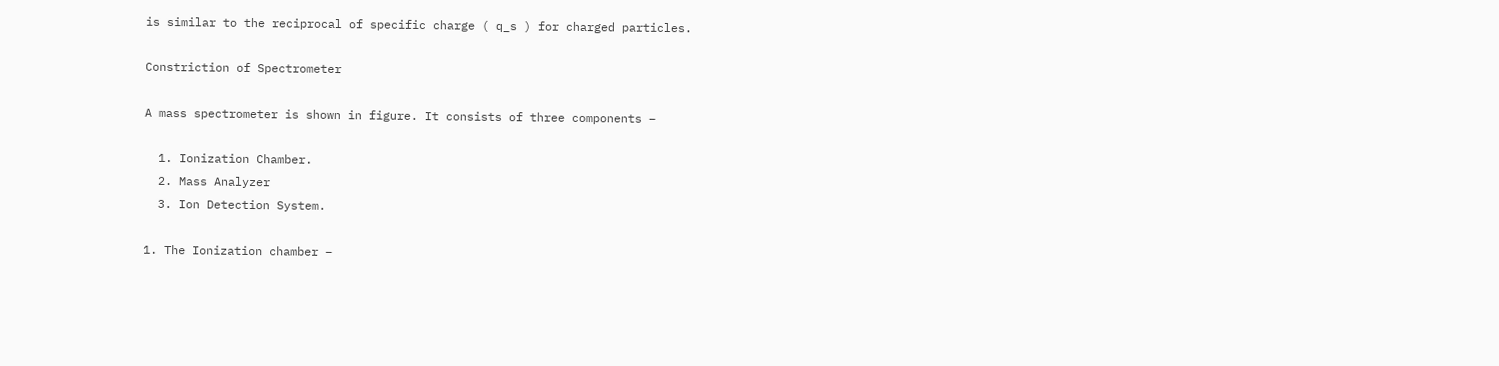is similar to the reciprocal of specific charge ( q_s ) for charged particles.

Constriction of Spectrometer

A mass spectrometer is shown in figure. It consists of three components –

  1. Ionization Chamber.
  2. Mass Analyzer
  3. Ion Detection System.

1. The Ionization chamber –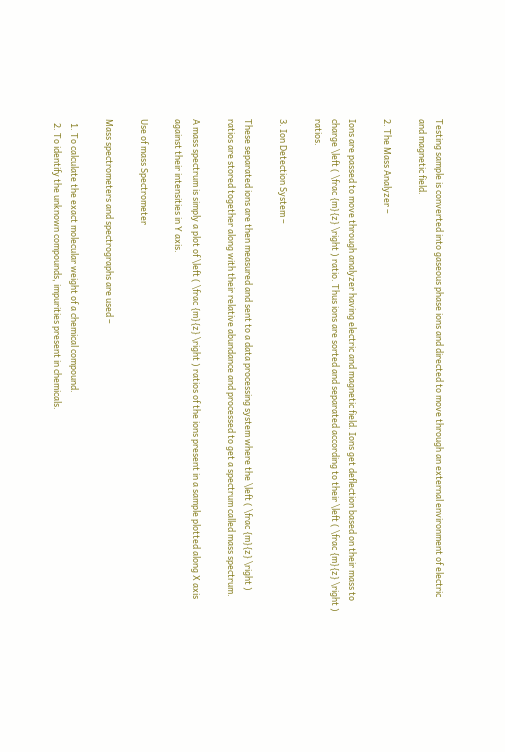Testing sample is converted into gaseous phase ions and directed to move through an external environment of electric and magnetic field.

2. The Mass Analyzer –

Ions are passed to move through analyzer having electric and magnetic field. Ions get deflection based on their mass to charge \left ( \frac {m}{z} \right ) ratio. Thus ions are sorted and separated according to their \left ( \frac {m}{z} \right ) ratios.

3. Ion Detection System –

These separated ions are then measured and sent to a data processing system where the \left ( \frac {m}{z} \right ) ratios are stored together along with their relative abundance and processed to get a spectrum called mass spectrum.

A mass spectrum is simply a plot of \left ( \frac {m}{z} \right ) ratios of the ions present in a sample plotted along X axis against their intensities in Y axis.

Use of mass Spectrometer

Mass spectrometers and spectrographs are used –

  1. To calculate the exact molecular weight of a chemical compound.
  2. To identify the unknown compounds, impurities present in chemicals.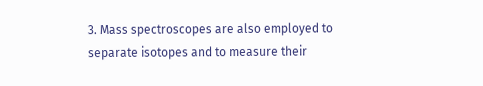3. Mass spectroscopes are also employed to separate isotopes and to measure their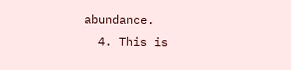abundance.
  4. This is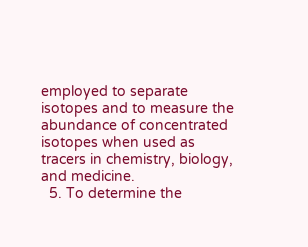employed to separate isotopes and to measure the abundance of concentrated isotopes when used as tracers in chemistry, biology, and medicine.
  5. To determine the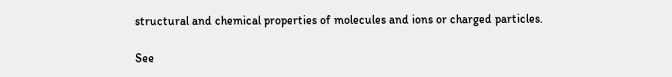structural and chemical properties of molecules and ions or charged particles.

See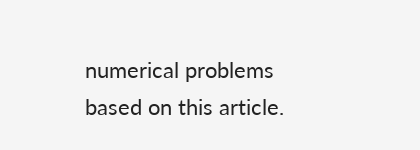numerical problems based on this article.